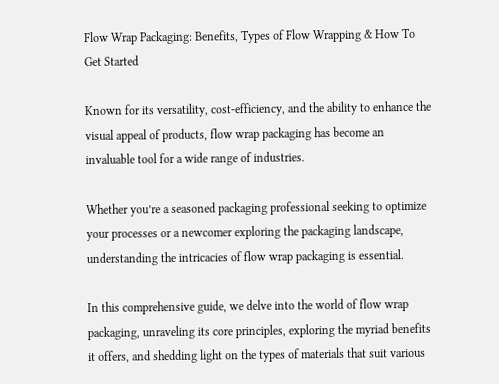Flow Wrap Packaging: Benefits, Types of Flow Wrapping & How To Get Started

Known for its versatility, cost-efficiency, and the ability to enhance the visual appeal of products, flow wrap packaging has become an invaluable tool for a wide range of industries.

Whether you’re a seasoned packaging professional seeking to optimize your processes or a newcomer exploring the packaging landscape, understanding the intricacies of flow wrap packaging is essential.

In this comprehensive guide, we delve into the world of flow wrap packaging, unraveling its core principles, exploring the myriad benefits it offers, and shedding light on the types of materials that suit various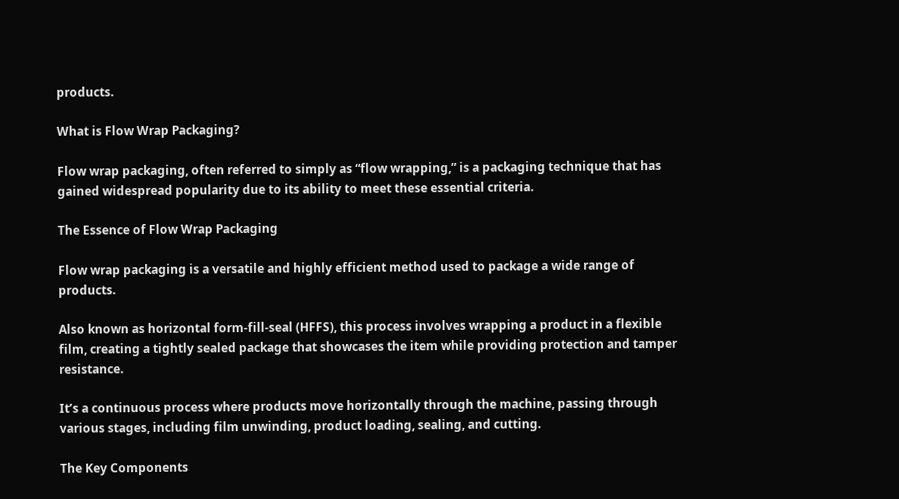products.

What is Flow Wrap Packaging?

Flow wrap packaging, often referred to simply as “flow wrapping,” is a packaging technique that has gained widespread popularity due to its ability to meet these essential criteria.

The Essence of Flow Wrap Packaging

Flow wrap packaging is a versatile and highly efficient method used to package a wide range of products.

Also known as horizontal form-fill-seal (HFFS), this process involves wrapping a product in a flexible film, creating a tightly sealed package that showcases the item while providing protection and tamper resistance.

It’s a continuous process where products move horizontally through the machine, passing through various stages, including film unwinding, product loading, sealing, and cutting.

The Key Components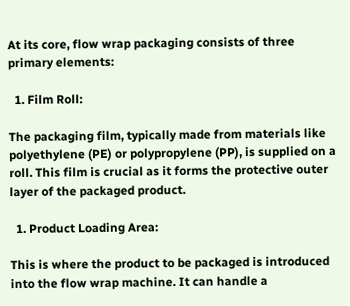At its core, flow wrap packaging consists of three primary elements:

  1. Film Roll:

The packaging film, typically made from materials like polyethylene (PE) or polypropylene (PP), is supplied on a roll. This film is crucial as it forms the protective outer layer of the packaged product.

  1. Product Loading Area:

This is where the product to be packaged is introduced into the flow wrap machine. It can handle a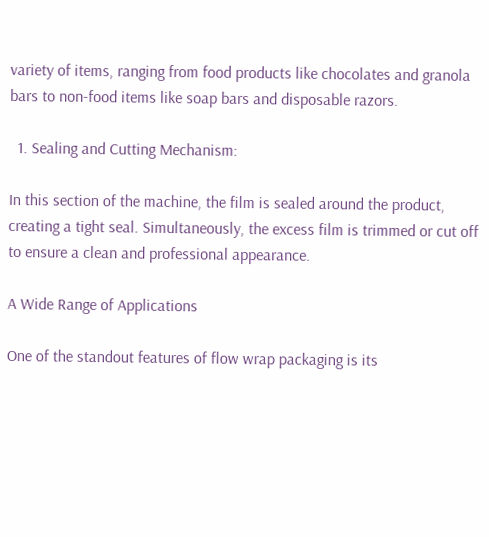variety of items, ranging from food products like chocolates and granola bars to non-food items like soap bars and disposable razors.

  1. Sealing and Cutting Mechanism:

In this section of the machine, the film is sealed around the product, creating a tight seal. Simultaneously, the excess film is trimmed or cut off to ensure a clean and professional appearance.

A Wide Range of Applications

One of the standout features of flow wrap packaging is its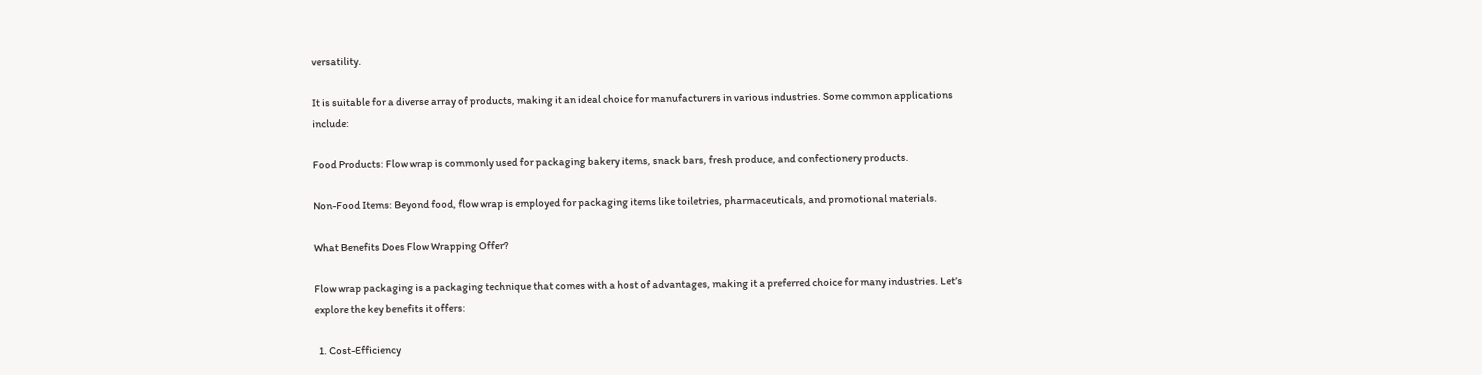versatility.

It is suitable for a diverse array of products, making it an ideal choice for manufacturers in various industries. Some common applications include:

Food Products: Flow wrap is commonly used for packaging bakery items, snack bars, fresh produce, and confectionery products.

Non-Food Items: Beyond food, flow wrap is employed for packaging items like toiletries, pharmaceuticals, and promotional materials.

What Benefits Does Flow Wrapping Offer?

Flow wrap packaging is a packaging technique that comes with a host of advantages, making it a preferred choice for many industries. Let’s explore the key benefits it offers:

  1. Cost-Efficiency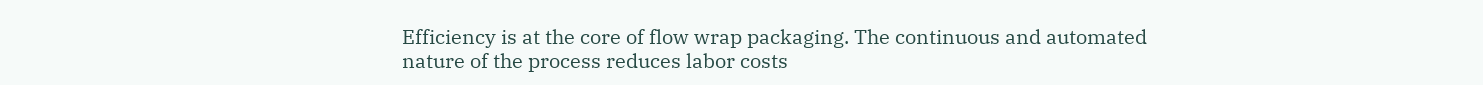Efficiency is at the core of flow wrap packaging. The continuous and automated nature of the process reduces labor costs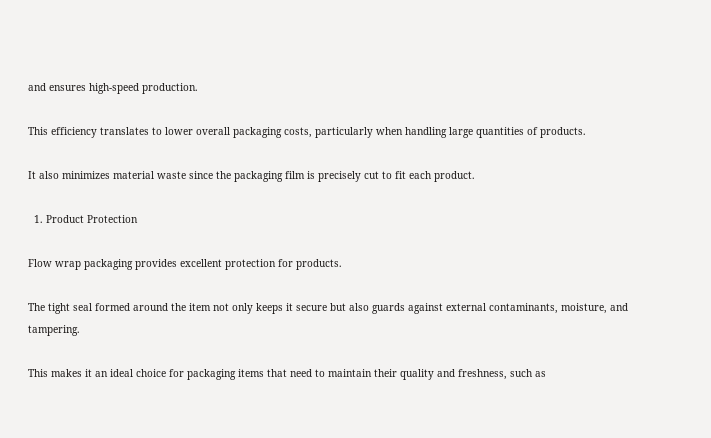and ensures high-speed production.

This efficiency translates to lower overall packaging costs, particularly when handling large quantities of products.

It also minimizes material waste since the packaging film is precisely cut to fit each product.

  1. Product Protection

Flow wrap packaging provides excellent protection for products.

The tight seal formed around the item not only keeps it secure but also guards against external contaminants, moisture, and tampering.

This makes it an ideal choice for packaging items that need to maintain their quality and freshness, such as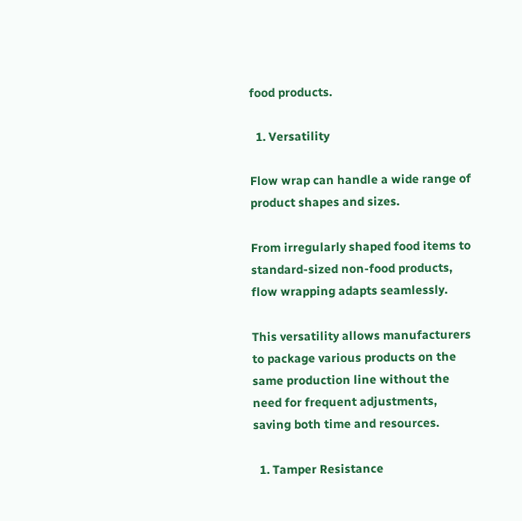food products.

  1. Versatility

Flow wrap can handle a wide range of product shapes and sizes.

From irregularly shaped food items to standard-sized non-food products, flow wrapping adapts seamlessly.

This versatility allows manufacturers to package various products on the same production line without the need for frequent adjustments, saving both time and resources.

  1. Tamper Resistance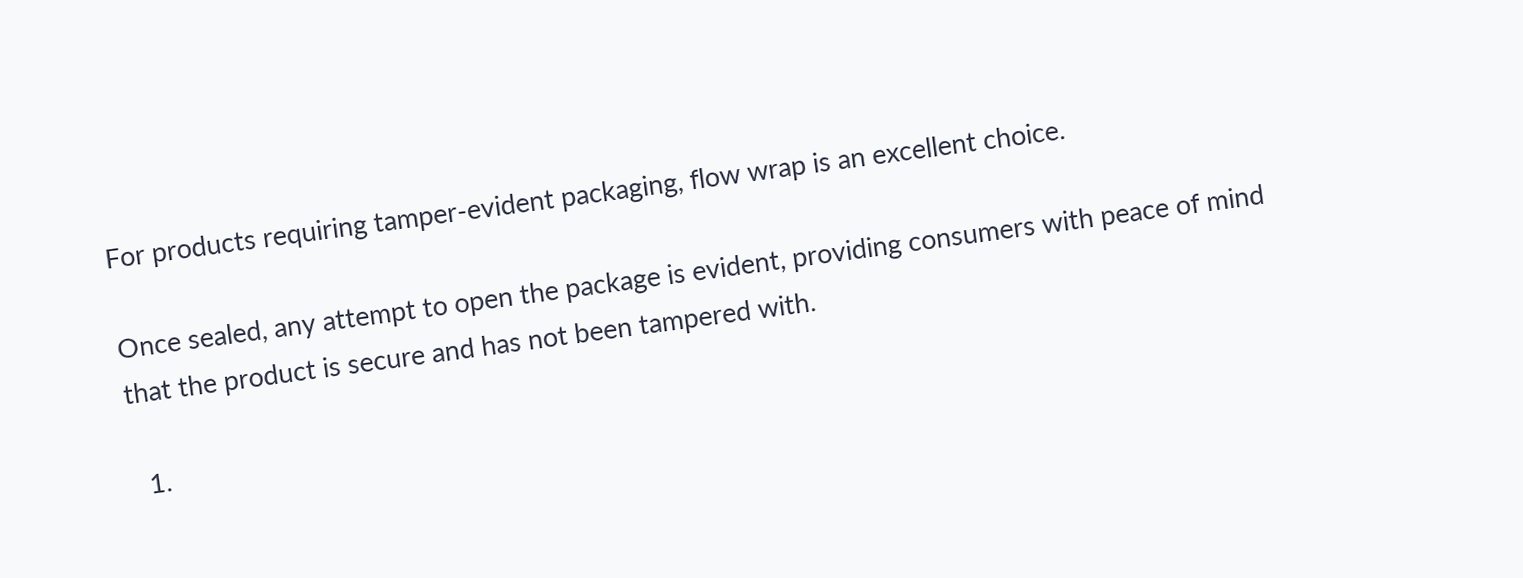For products requiring tamper-evident packaging, flow wrap is an excellent choice.

Once sealed, any attempt to open the package is evident, providing consumers with peace of mind that the product is secure and has not been tampered with.

  1.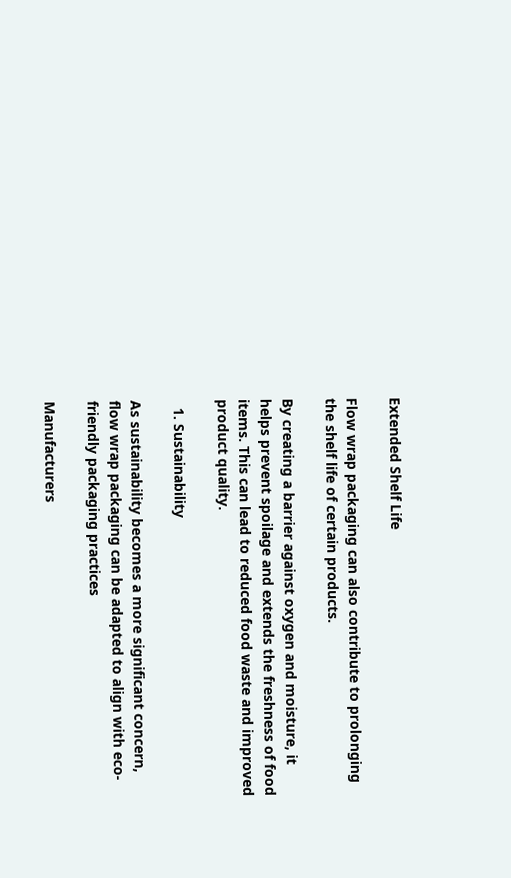Extended Shelf Life

Flow wrap packaging can also contribute to prolonging the shelf life of certain products.

By creating a barrier against oxygen and moisture, it helps prevent spoilage and extends the freshness of food items. This can lead to reduced food waste and improved product quality.

  1. Sustainability

As sustainability becomes a more significant concern, flow wrap packaging can be adapted to align with eco-friendly packaging practices

Manufacturers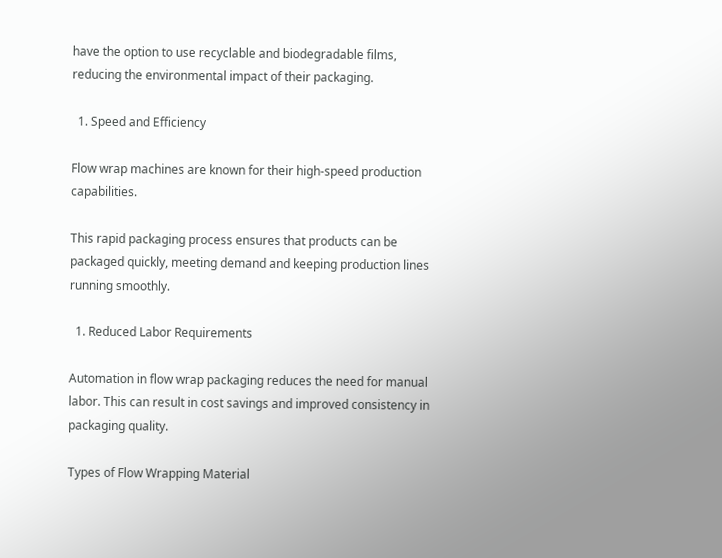have the option to use recyclable and biodegradable films, reducing the environmental impact of their packaging.

  1. Speed and Efficiency

Flow wrap machines are known for their high-speed production capabilities.

This rapid packaging process ensures that products can be packaged quickly, meeting demand and keeping production lines running smoothly.

  1. Reduced Labor Requirements

Automation in flow wrap packaging reduces the need for manual labor. This can result in cost savings and improved consistency in packaging quality.

Types of Flow Wrapping Material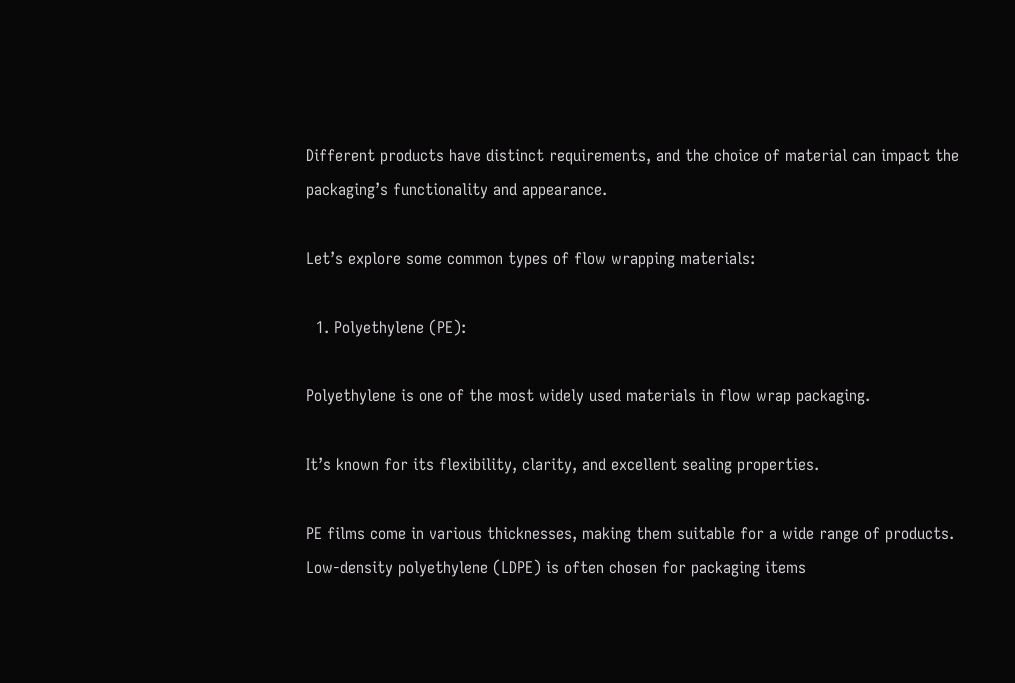Different products have distinct requirements, and the choice of material can impact the packaging’s functionality and appearance.

Let’s explore some common types of flow wrapping materials:

  1. Polyethylene (PE):

Polyethylene is one of the most widely used materials in flow wrap packaging.

It’s known for its flexibility, clarity, and excellent sealing properties.

PE films come in various thicknesses, making them suitable for a wide range of products. Low-density polyethylene (LDPE) is often chosen for packaging items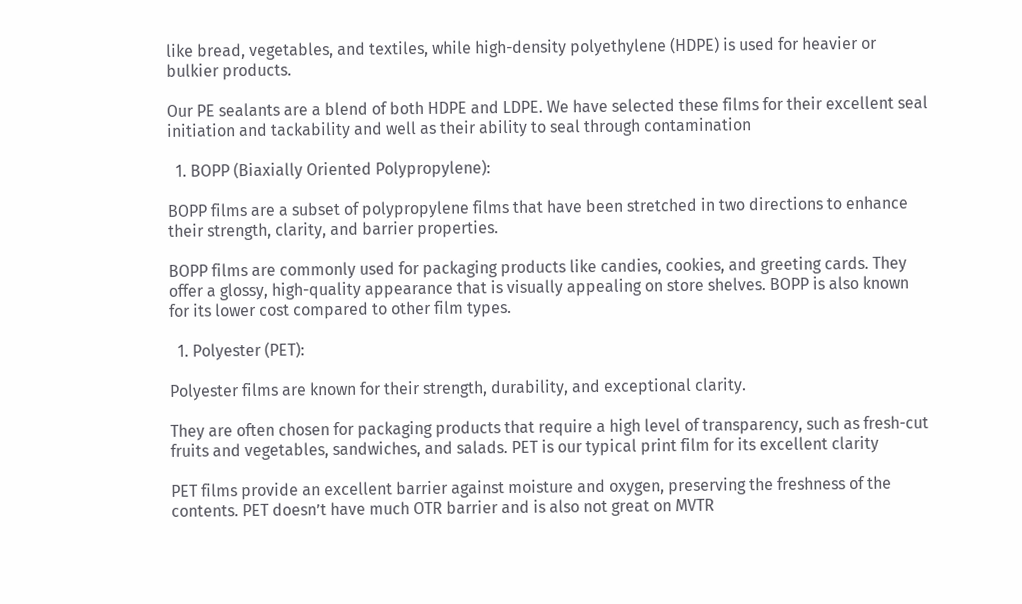like bread, vegetables, and textiles, while high-density polyethylene (HDPE) is used for heavier or bulkier products.

Our PE sealants are a blend of both HDPE and LDPE. We have selected these films for their excellent seal initiation and tackability and well as their ability to seal through contamination

  1. BOPP (Biaxially Oriented Polypropylene):

BOPP films are a subset of polypropylene films that have been stretched in two directions to enhance their strength, clarity, and barrier properties.

BOPP films are commonly used for packaging products like candies, cookies, and greeting cards. They offer a glossy, high-quality appearance that is visually appealing on store shelves. BOPP is also known for its lower cost compared to other film types.

  1. Polyester (PET):

Polyester films are known for their strength, durability, and exceptional clarity.

They are often chosen for packaging products that require a high level of transparency, such as fresh-cut fruits and vegetables, sandwiches, and salads. PET is our typical print film for its excellent clarity

PET films provide an excellent barrier against moisture and oxygen, preserving the freshness of the contents. PET doesn’t have much OTR barrier and is also not great on MVTR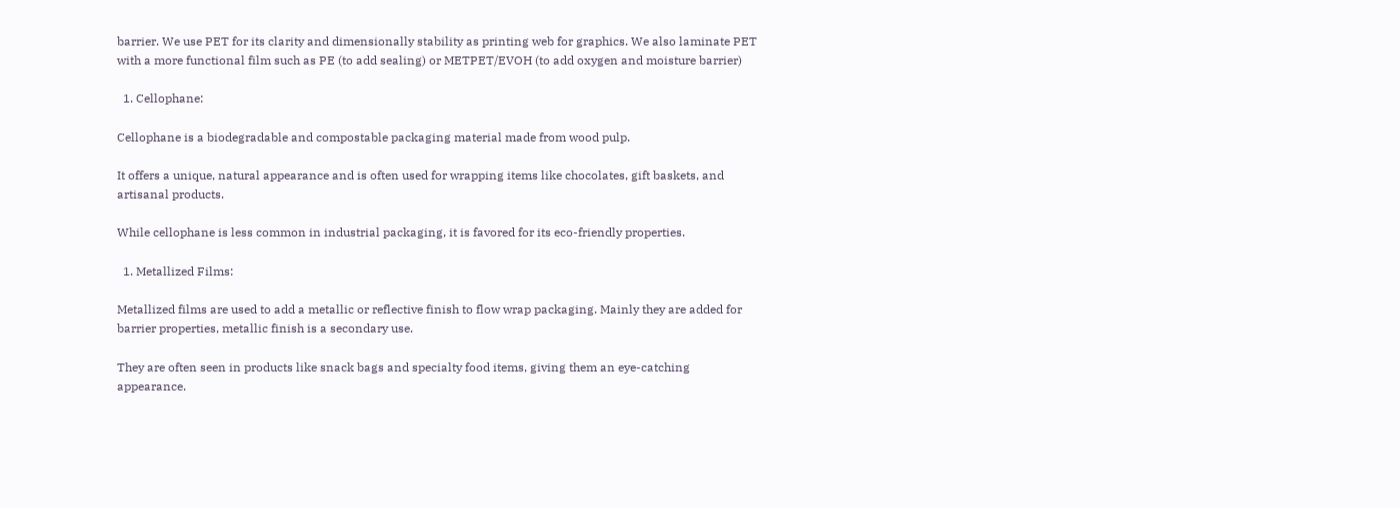barrier. We use PET for its clarity and dimensionally stability as printing web for graphics. We also laminate PET with a more functional film such as PE (to add sealing) or METPET/EVOH (to add oxygen and moisture barrier)

  1. Cellophane:

Cellophane is a biodegradable and compostable packaging material made from wood pulp.

It offers a unique, natural appearance and is often used for wrapping items like chocolates, gift baskets, and artisanal products.

While cellophane is less common in industrial packaging, it is favored for its eco-friendly properties.

  1. Metallized Films:

Metallized films are used to add a metallic or reflective finish to flow wrap packaging. Mainly they are added for barrier properties, metallic finish is a secondary use.

They are often seen in products like snack bags and specialty food items, giving them an eye-catching appearance.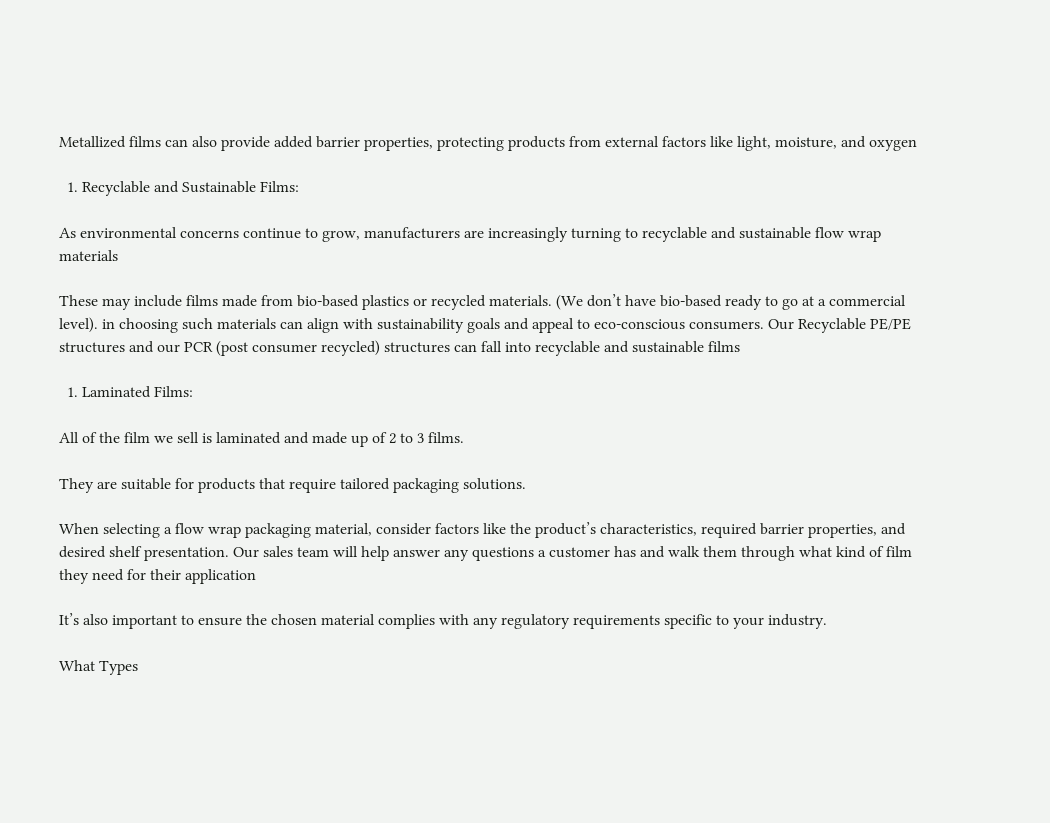Metallized films can also provide added barrier properties, protecting products from external factors like light, moisture, and oxygen

  1. Recyclable and Sustainable Films:

As environmental concerns continue to grow, manufacturers are increasingly turning to recyclable and sustainable flow wrap materials

These may include films made from bio-based plastics or recycled materials. (We don’t have bio-based ready to go at a commercial level). in choosing such materials can align with sustainability goals and appeal to eco-conscious consumers. Our Recyclable PE/PE structures and our PCR (post consumer recycled) structures can fall into recyclable and sustainable films

  1. Laminated Films:

All of the film we sell is laminated and made up of 2 to 3 films.

They are suitable for products that require tailored packaging solutions.

When selecting a flow wrap packaging material, consider factors like the product’s characteristics, required barrier properties, and desired shelf presentation. Our sales team will help answer any questions a customer has and walk them through what kind of film they need for their application

It’s also important to ensure the chosen material complies with any regulatory requirements specific to your industry.

What Types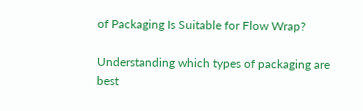of Packaging Is Suitable for Flow Wrap?

Understanding which types of packaging are best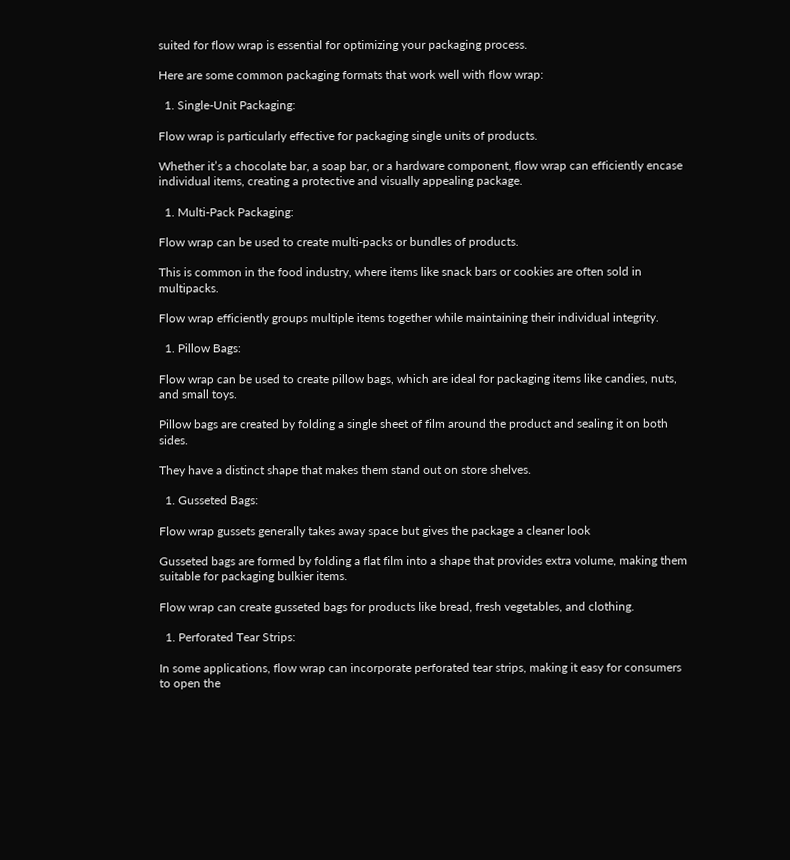suited for flow wrap is essential for optimizing your packaging process.

Here are some common packaging formats that work well with flow wrap:

  1. Single-Unit Packaging:

Flow wrap is particularly effective for packaging single units of products.

Whether it’s a chocolate bar, a soap bar, or a hardware component, flow wrap can efficiently encase individual items, creating a protective and visually appealing package.

  1. Multi-Pack Packaging:

Flow wrap can be used to create multi-packs or bundles of products.

This is common in the food industry, where items like snack bars or cookies are often sold in multipacks.

Flow wrap efficiently groups multiple items together while maintaining their individual integrity.

  1. Pillow Bags:

Flow wrap can be used to create pillow bags, which are ideal for packaging items like candies, nuts, and small toys.

Pillow bags are created by folding a single sheet of film around the product and sealing it on both sides.

They have a distinct shape that makes them stand out on store shelves.

  1. Gusseted Bags:

Flow wrap gussets generally takes away space but gives the package a cleaner look

Gusseted bags are formed by folding a flat film into a shape that provides extra volume, making them suitable for packaging bulkier items.

Flow wrap can create gusseted bags for products like bread, fresh vegetables, and clothing.

  1. Perforated Tear Strips:

In some applications, flow wrap can incorporate perforated tear strips, making it easy for consumers to open the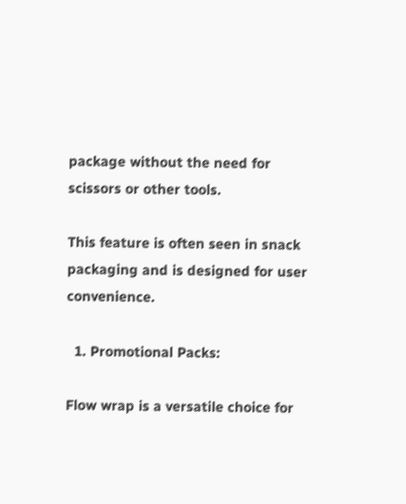package without the need for scissors or other tools.

This feature is often seen in snack packaging and is designed for user convenience.

  1. Promotional Packs:

Flow wrap is a versatile choice for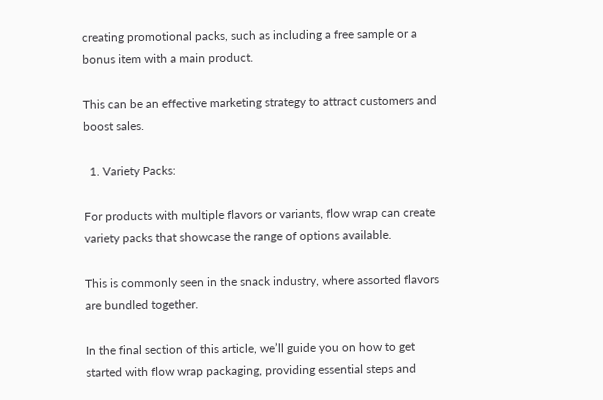creating promotional packs, such as including a free sample or a bonus item with a main product.

This can be an effective marketing strategy to attract customers and boost sales.

  1. Variety Packs:

For products with multiple flavors or variants, flow wrap can create variety packs that showcase the range of options available.

This is commonly seen in the snack industry, where assorted flavors are bundled together.

In the final section of this article, we’ll guide you on how to get started with flow wrap packaging, providing essential steps and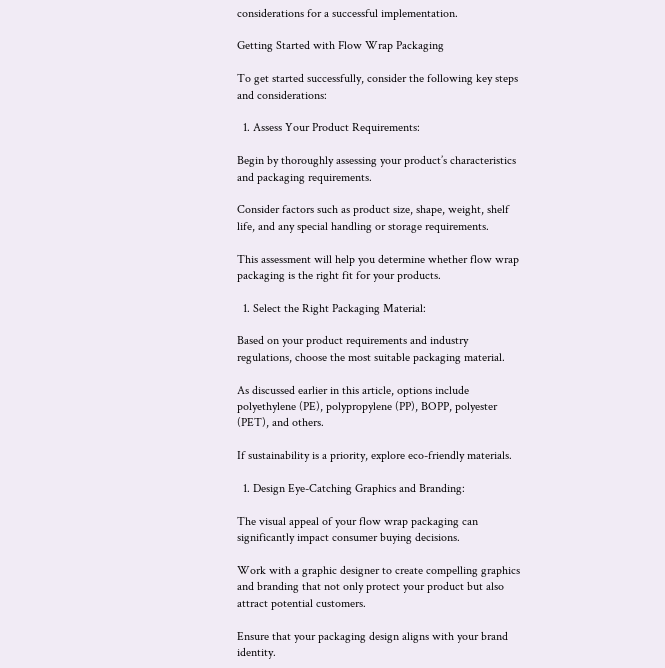considerations for a successful implementation.

Getting Started with Flow Wrap Packaging

To get started successfully, consider the following key steps and considerations:

  1. Assess Your Product Requirements:

Begin by thoroughly assessing your product’s characteristics and packaging requirements.

Consider factors such as product size, shape, weight, shelf life, and any special handling or storage requirements.

This assessment will help you determine whether flow wrap packaging is the right fit for your products.

  1. Select the Right Packaging Material:

Based on your product requirements and industry regulations, choose the most suitable packaging material.

As discussed earlier in this article, options include polyethylene (PE), polypropylene (PP), BOPP, polyester (PET), and others.

If sustainability is a priority, explore eco-friendly materials.

  1. Design Eye-Catching Graphics and Branding:

The visual appeal of your flow wrap packaging can significantly impact consumer buying decisions.

Work with a graphic designer to create compelling graphics and branding that not only protect your product but also attract potential customers.

Ensure that your packaging design aligns with your brand identity.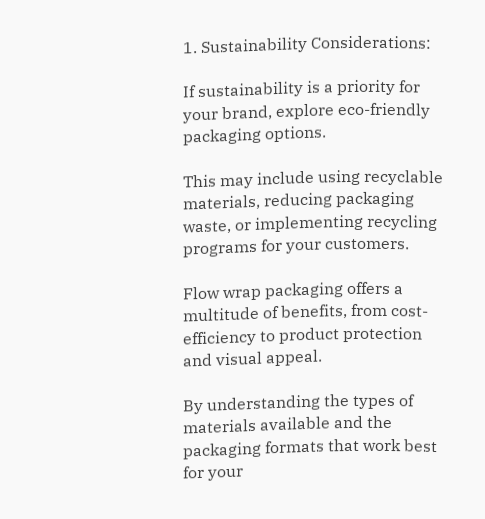1. Sustainability Considerations:

If sustainability is a priority for your brand, explore eco-friendly packaging options.

This may include using recyclable materials, reducing packaging waste, or implementing recycling programs for your customers.

Flow wrap packaging offers a multitude of benefits, from cost-efficiency to product protection and visual appeal.

By understanding the types of materials available and the packaging formats that work best for your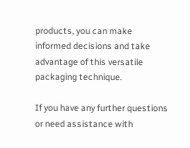products, you can make informed decisions and take advantage of this versatile packaging technique.

If you have any further questions or need assistance with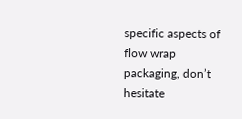specific aspects of flow wrap packaging, don’t hesitate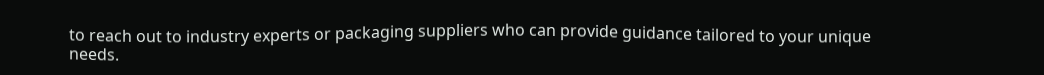to reach out to industry experts or packaging suppliers who can provide guidance tailored to your unique needs.